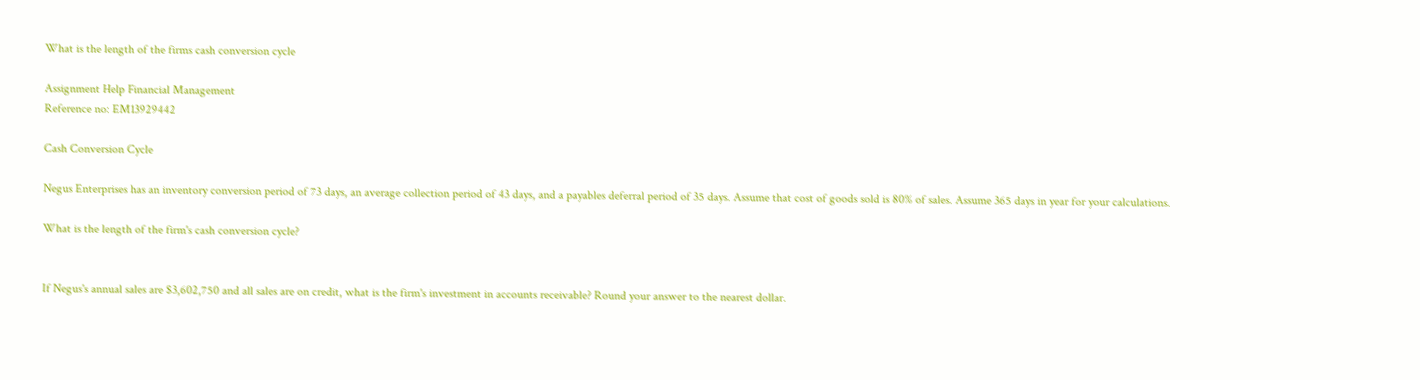What is the length of the firms cash conversion cycle

Assignment Help Financial Management
Reference no: EM13929442

Cash Conversion Cycle

Negus Enterprises has an inventory conversion period of 73 days, an average collection period of 43 days, and a payables deferral period of 35 days. Assume that cost of goods sold is 80% of sales. Assume 365 days in year for your calculations.

What is the length of the firm's cash conversion cycle?


If Negus's annual sales are $3,602,750 and all sales are on credit, what is the firm's investment in accounts receivable? Round your answer to the nearest dollar.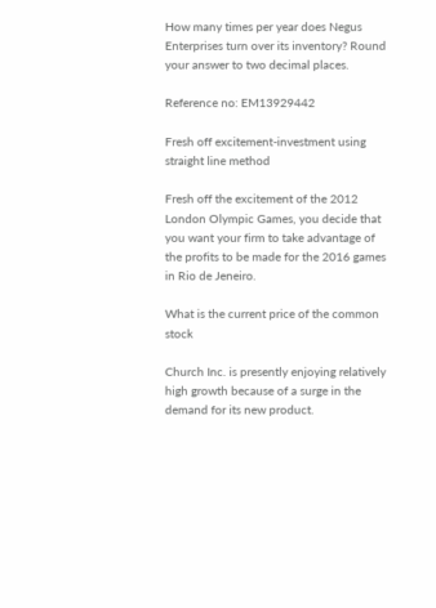How many times per year does Negus Enterprises turn over its inventory? Round your answer to two decimal places.

Reference no: EM13929442

Fresh off excitement-investment using straight line method

Fresh off the excitement of the 2012 London Olympic Games, you decide that you want your firm to take advantage of the profits to be made for the 2016 games in Rio de Jeneiro.

What is the current price of the common stock

Church Inc. is presently enjoying relatively high growth because of a surge in the demand for its new product.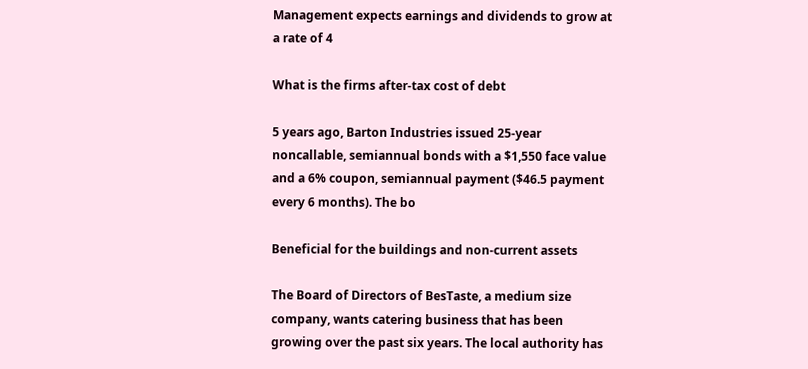Management expects earnings and dividends to grow at a rate of 4

What is the firms after-tax cost of debt

5 years ago, Barton Industries issued 25-year noncallable, semiannual bonds with a $1,550 face value and a 6% coupon, semiannual payment ($46.5 payment every 6 months). The bo

Beneficial for the buildings and non-current assets

The Board of Directors of BesTaste, a medium size company, wants catering business that has been growing over the past six years. The local authority has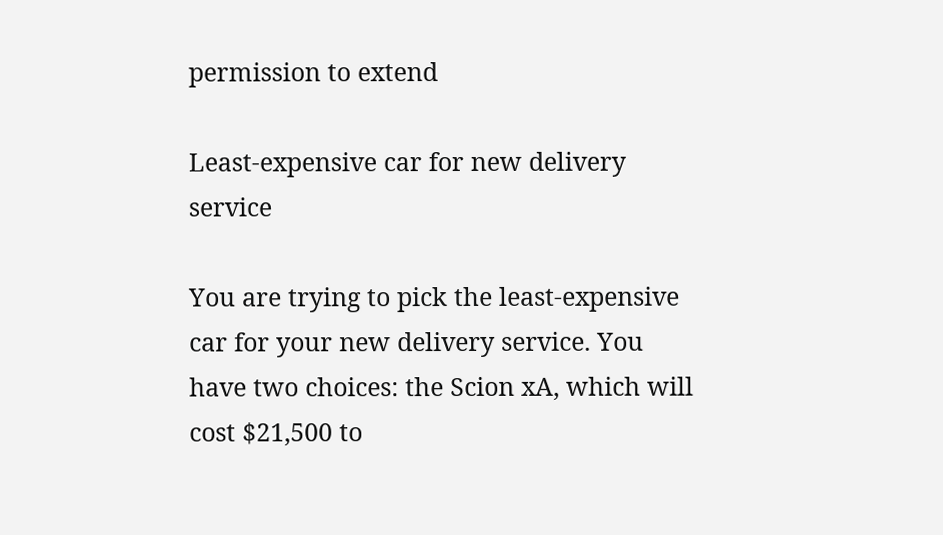permission to extend

Least-expensive car for new delivery service

You are trying to pick the least-expensive car for your new delivery service. You have two choices: the Scion xA, which will cost $21,500 to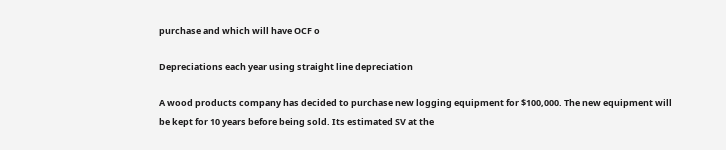purchase and which will have OCF o

Depreciations each year using straight line depreciation

A wood products company has decided to purchase new logging equipment for $100,000. The new equipment will be kept for 10 years before being sold. Its estimated SV at the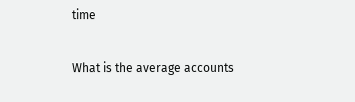time

What is the average accounts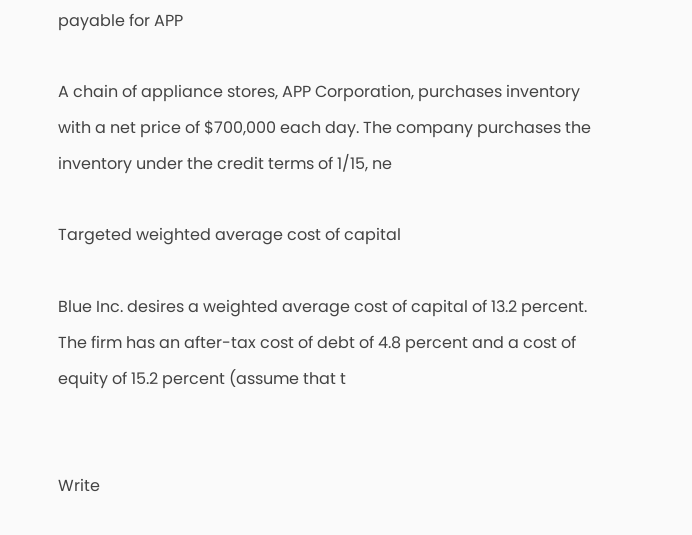payable for APP

A chain of appliance stores, APP Corporation, purchases inventory with a net price of $700,000 each day. The company purchases the inventory under the credit terms of 1/15, ne

Targeted weighted average cost of capital

Blue Inc. desires a weighted average cost of capital of 13.2 percent. The firm has an after-tax cost of debt of 4.8 percent and a cost of equity of 15.2 percent (assume that t


Write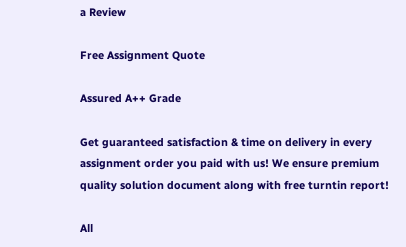a Review

Free Assignment Quote

Assured A++ Grade

Get guaranteed satisfaction & time on delivery in every assignment order you paid with us! We ensure premium quality solution document along with free turntin report!

All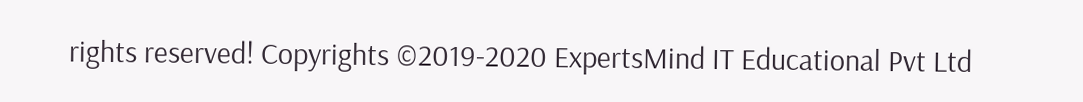rights reserved! Copyrights ©2019-2020 ExpertsMind IT Educational Pvt Ltd